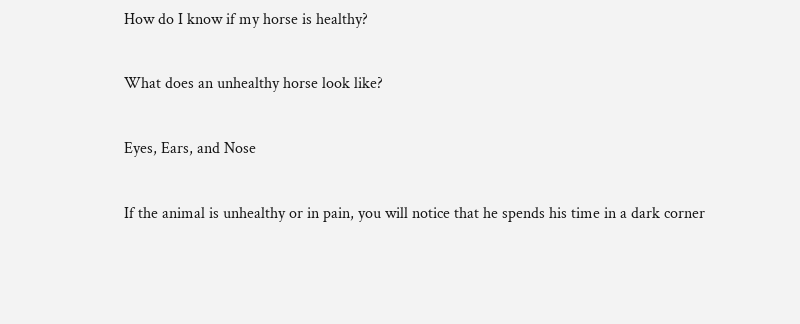How do I know if my horse is healthy?

What does an unhealthy horse look like?

Eyes, Ears, and Nose

If the animal is unhealthy or in pain, you will notice that he spends his time in a dark corner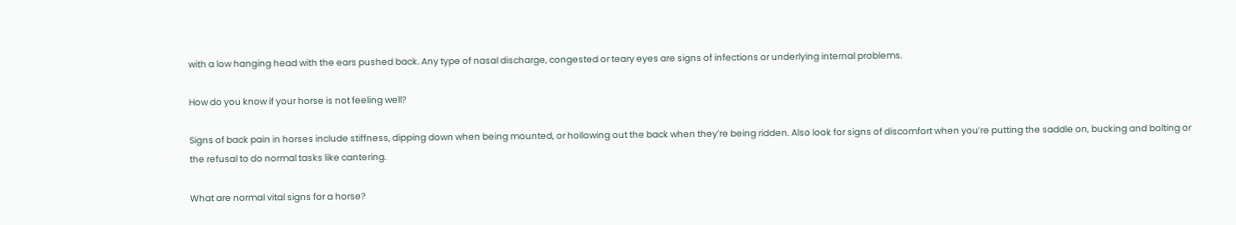with a low hanging head with the ears pushed back. Any type of nasal discharge, congested or teary eyes are signs of infections or underlying internal problems.

How do you know if your horse is not feeling well?

Signs of back pain in horses include stiffness, dipping down when being mounted, or hollowing out the back when they’re being ridden. Also look for signs of discomfort when you’re putting the saddle on, bucking and bolting or the refusal to do normal tasks like cantering.

What are normal vital signs for a horse?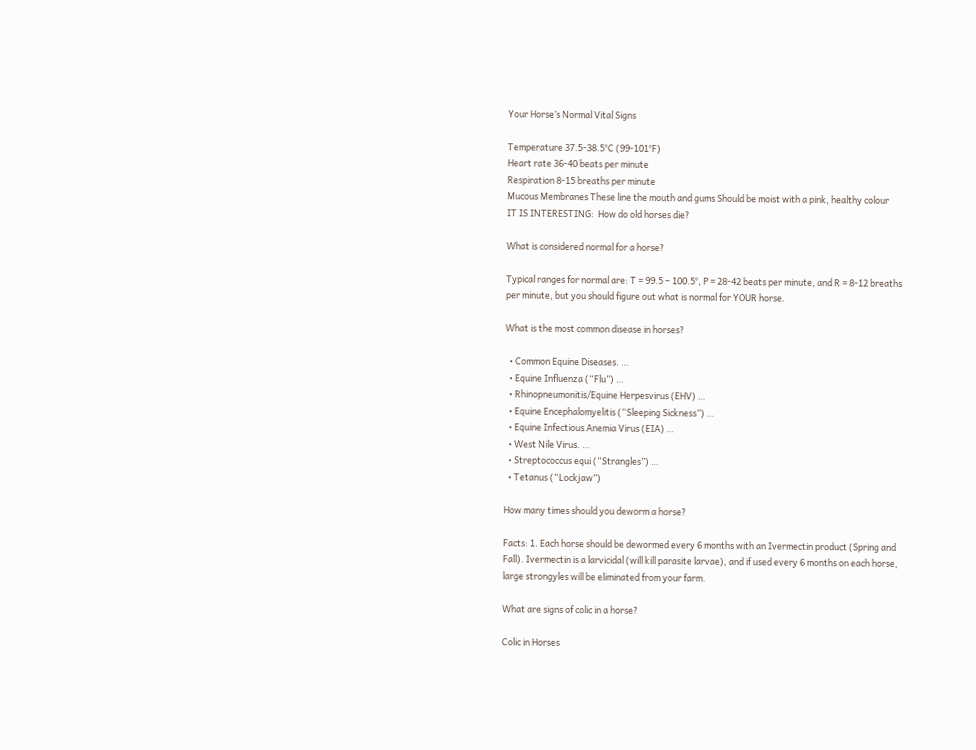Your Horse’s Normal Vital Signs

Temperature 37.5-38.5°C (99-101°F)
Heart rate 36-40 beats per minute
Respiration 8-15 breaths per minute
Mucous Membranes These line the mouth and gums Should be moist with a pink, healthy colour
IT IS INTERESTING:  How do old horses die?

What is considered normal for a horse?

Typical ranges for normal are: T = 99.5 – 100.5°, P = 28-42 beats per minute, and R = 8-12 breaths per minute, but you should figure out what is normal for YOUR horse.

What is the most common disease in horses?

  • Common Equine Diseases. …
  • Equine Influenza (“Flu”) …
  • Rhinopneumonitis/Equine Herpesvirus (EHV) …
  • Equine Encephalomyelitis (“Sleeping Sickness”) …
  • Equine Infectious Anemia Virus (EIA) …
  • West Nile Virus. …
  • Streptococcus equi (“Strangles”) …
  • Tetanus (“Lockjaw”)

How many times should you deworm a horse?

Facts: 1. Each horse should be dewormed every 6 months with an Ivermectin product (Spring and Fall). Ivermectin is a larvicidal (will kill parasite larvae), and if used every 6 months on each horse, large strongyles will be eliminated from your farm.

What are signs of colic in a horse?

Colic in Horses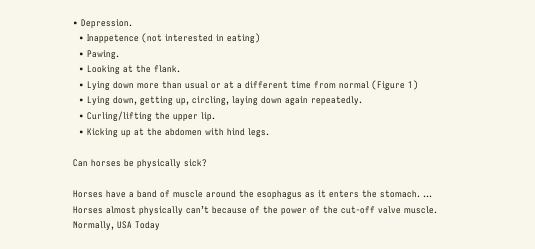• Depression.
  • Inappetence (not interested in eating)
  • Pawing.
  • Looking at the flank.
  • Lying down more than usual or at a different time from normal (Figure 1)
  • Lying down, getting up, circling, laying down again repeatedly.
  • Curling/lifting the upper lip.
  • Kicking up at the abdomen with hind legs.

Can horses be physically sick?

Horses have a band of muscle around the esophagus as it enters the stomach. … Horses almost physically can’t because of the power of the cut-off valve muscle. Normally, USA Today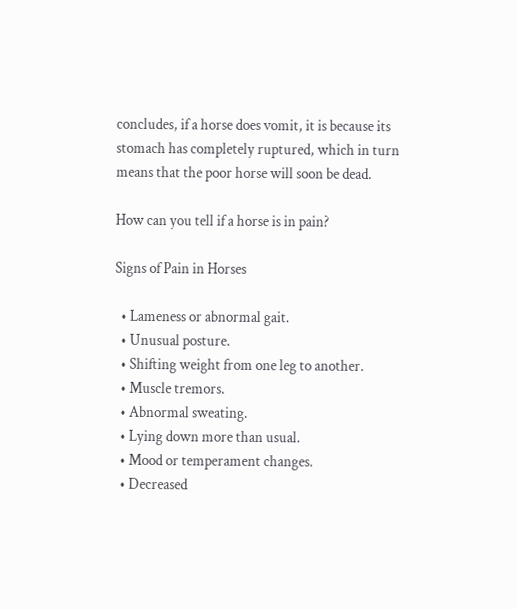concludes, if a horse does vomit, it is because its stomach has completely ruptured, which in turn means that the poor horse will soon be dead.

How can you tell if a horse is in pain?

Signs of Pain in Horses

  • Lameness or abnormal gait.
  • Unusual posture.
  • Shifting weight from one leg to another.
  • Muscle tremors.
  • Abnormal sweating.
  • Lying down more than usual.
  • Mood or temperament changes.
  • Decreased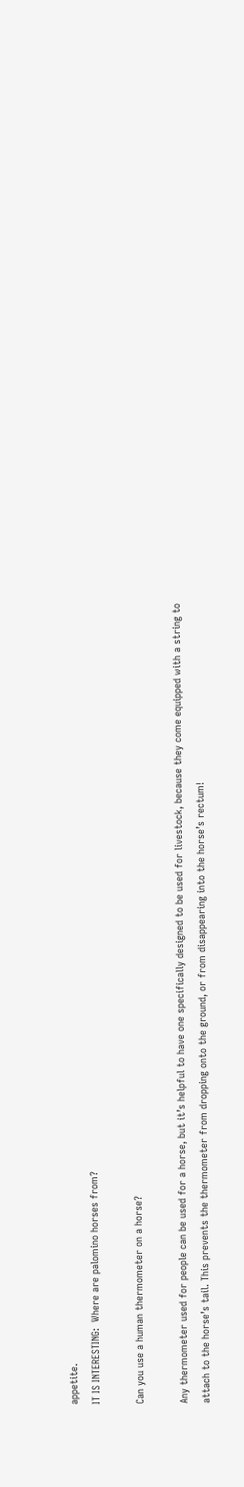appetite.
IT IS INTERESTING:  Where are palomino horses from?

Can you use a human thermometer on a horse?

Any thermometer used for people can be used for a horse, but it’s helpful to have one specifically designed to be used for livestock, because they come equipped with a string to attach to the horse’s tail. This prevents the thermometer from dropping onto the ground, or from disappearing into the horse’s rectum!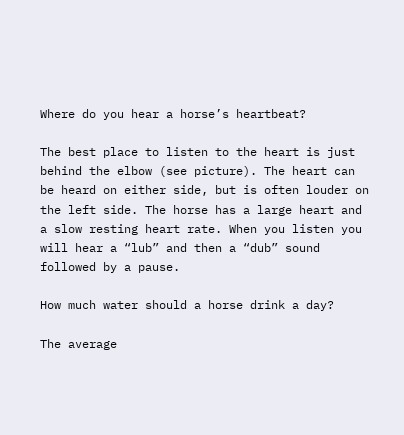Where do you hear a horse’s heartbeat?

The best place to listen to the heart is just behind the elbow (see picture). The heart can be heard on either side, but is often louder on the left side. The horse has a large heart and a slow resting heart rate. When you listen you will hear a “lub” and then a “dub” sound followed by a pause.

How much water should a horse drink a day?

The average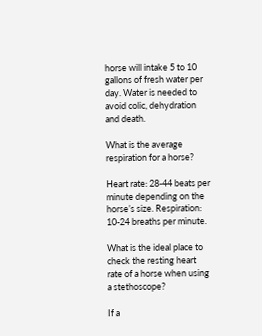horse will intake 5 to 10 gallons of fresh water per day. Water is needed to avoid colic, dehydration and death.

What is the average respiration for a horse?

Heart rate: 28-44 beats per minute depending on the horse’s size. Respiration: 10-24 breaths per minute.

What is the ideal place to check the resting heart rate of a horse when using a stethoscope?

If a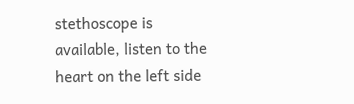stethoscope is available, listen to the heart on the left side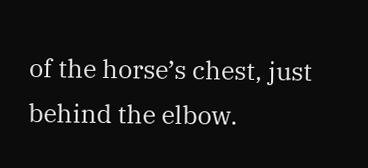of the horse’s chest, just behind the elbow.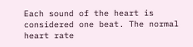Each sound of the heart is considered one beat. The normal heart rate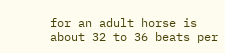for an adult horse is about 32 to 36 beats per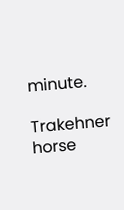minute.

Trakehner horse